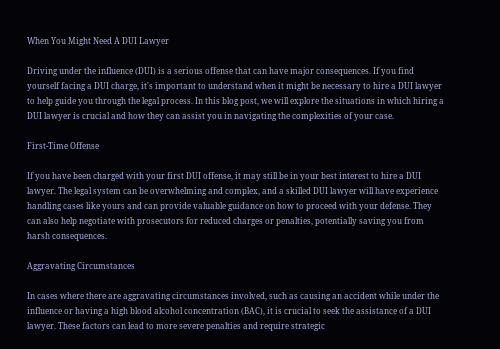When You Might Need A DUI Lawyer

Driving under the influence (DUI) is a serious offense that can have major consequences. If you find yourself facing a DUI charge, it's important to understand when it might be necessary to hire a DUI lawyer to help guide you through the legal process. In this blog post, we will explore the situations in which hiring a DUI lawyer is crucial and how they can assist you in navigating the complexities of your case.

First-Time Offense

If you have been charged with your first DUI offense, it may still be in your best interest to hire a DUI lawyer. The legal system can be overwhelming and complex, and a skilled DUI lawyer will have experience handling cases like yours and can provide valuable guidance on how to proceed with your defense. They can also help negotiate with prosecutors for reduced charges or penalties, potentially saving you from harsh consequences.

Aggravating Circumstances

In cases where there are aggravating circumstances involved, such as causing an accident while under the influence or having a high blood alcohol concentration (BAC), it is crucial to seek the assistance of a DUI lawyer. These factors can lead to more severe penalties and require strategic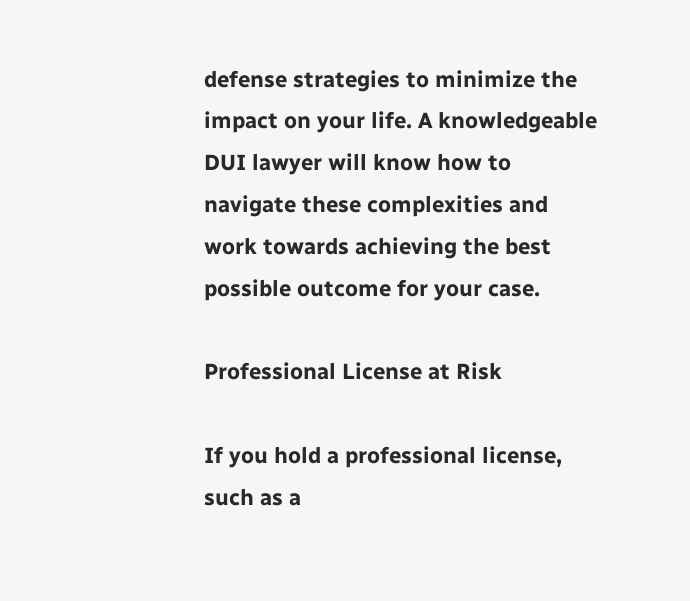defense strategies to minimize the impact on your life. A knowledgeable DUI lawyer will know how to navigate these complexities and work towards achieving the best possible outcome for your case.

Professional License at Risk

If you hold a professional license, such as a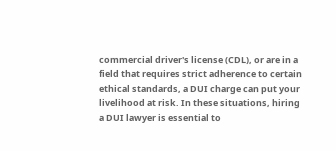commercial driver's license (CDL), or are in a field that requires strict adherence to certain ethical standards, a DUI charge can put your livelihood at risk. In these situations, hiring a DUI lawyer is essential to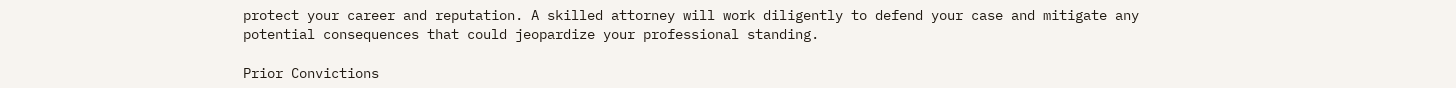protect your career and reputation. A skilled attorney will work diligently to defend your case and mitigate any potential consequences that could jeopardize your professional standing.

Prior Convictions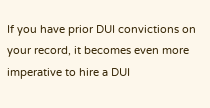If you have prior DUI convictions on your record, it becomes even more imperative to hire a DUI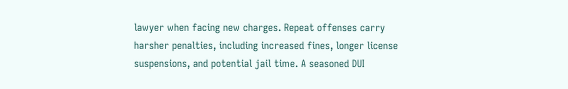lawyer when facing new charges. Repeat offenses carry harsher penalties, including increased fines, longer license suspensions, and potential jail time. A seasoned DUI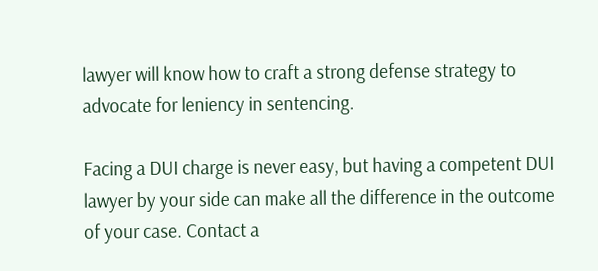lawyer will know how to craft a strong defense strategy to advocate for leniency in sentencing.

Facing a DUI charge is never easy, but having a competent DUI lawyer by your side can make all the difference in the outcome of your case. Contact a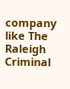company like The Raleigh Criminal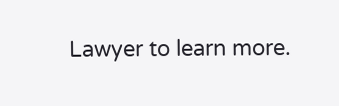Lawyer to learn more.